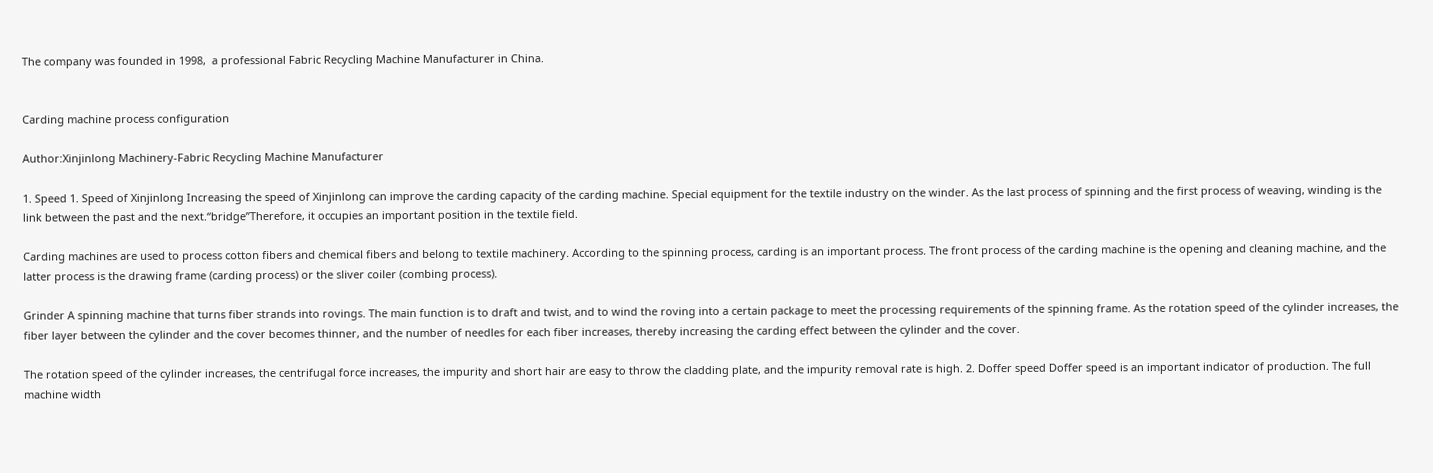The company was founded in 1998,  a professional Fabric Recycling Machine Manufacturer in China.


Carding machine process configuration

Author:Xinjinlong Machinery-Fabric Recycling Machine Manufacturer

1. Speed 1. Speed of Xinjinlong Increasing the speed of Xinjinlong can improve the carding capacity of the carding machine. Special equipment for the textile industry on the winder. As the last process of spinning and the first process of weaving, winding is the link between the past and the next.“bridge”Therefore, it occupies an important position in the textile field.

Carding machines are used to process cotton fibers and chemical fibers and belong to textile machinery. According to the spinning process, carding is an important process. The front process of the carding machine is the opening and cleaning machine, and the latter process is the drawing frame (carding process) or the sliver coiler (combing process).

Grinder A spinning machine that turns fiber strands into rovings. The main function is to draft and twist, and to wind the roving into a certain package to meet the processing requirements of the spinning frame. As the rotation speed of the cylinder increases, the fiber layer between the cylinder and the cover becomes thinner, and the number of needles for each fiber increases, thereby increasing the carding effect between the cylinder and the cover.

The rotation speed of the cylinder increases, the centrifugal force increases, the impurity and short hair are easy to throw the cladding plate, and the impurity removal rate is high. 2. Doffer speed Doffer speed is an important indicator of production. The full machine width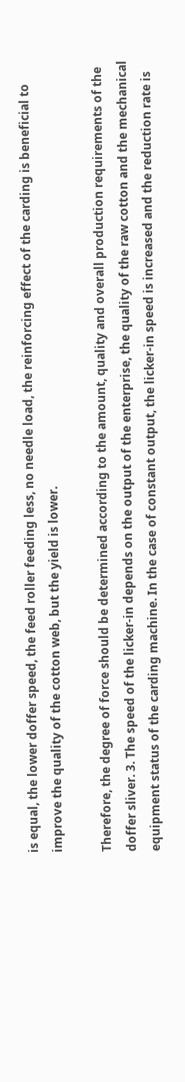is equal, the lower doffer speed, the feed roller feeding less, no needle load, the reinforcing effect of the carding is beneficial to improve the quality of the cotton web, but the yield is lower.

Therefore, the degree of force should be determined according to the amount, quality and overall production requirements of the doffer sliver. 3. The speed of the licker-in depends on the output of the enterprise, the quality of the raw cotton and the mechanical equipment status of the carding machine. In the case of constant output, the licker-in speed is increased and the reduction rate is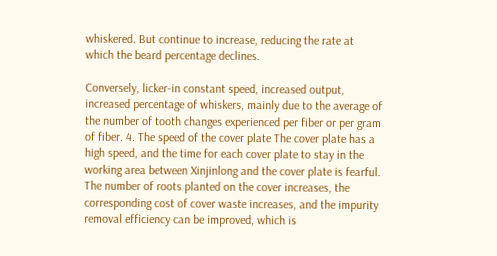whiskered. But continue to increase, reducing the rate at which the beard percentage declines.

Conversely, licker-in constant speed, increased output, increased percentage of whiskers, mainly due to the average of the number of tooth changes experienced per fiber or per gram of fiber. 4. The speed of the cover plate The cover plate has a high speed, and the time for each cover plate to stay in the working area between Xinjinlong and the cover plate is fearful. The number of roots planted on the cover increases, the corresponding cost of cover waste increases, and the impurity removal efficiency can be improved, which is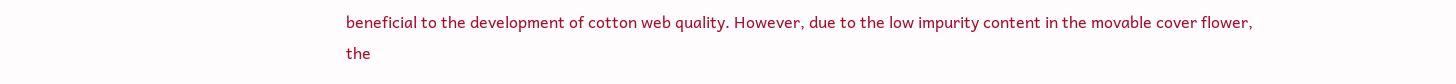beneficial to the development of cotton web quality. However, due to the low impurity content in the movable cover flower, the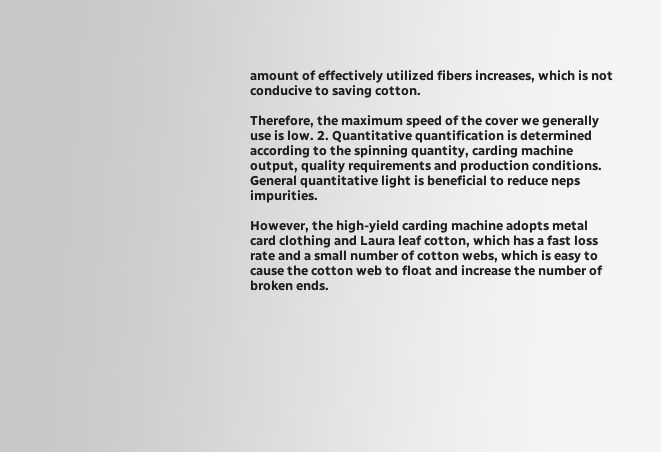amount of effectively utilized fibers increases, which is not conducive to saving cotton.

Therefore, the maximum speed of the cover we generally use is low. 2. Quantitative quantification is determined according to the spinning quantity, carding machine output, quality requirements and production conditions. General quantitative light is beneficial to reduce neps impurities.

However, the high-yield carding machine adopts metal card clothing and Laura leaf cotton, which has a fast loss rate and a small number of cotton webs, which is easy to cause the cotton web to float and increase the number of broken ends.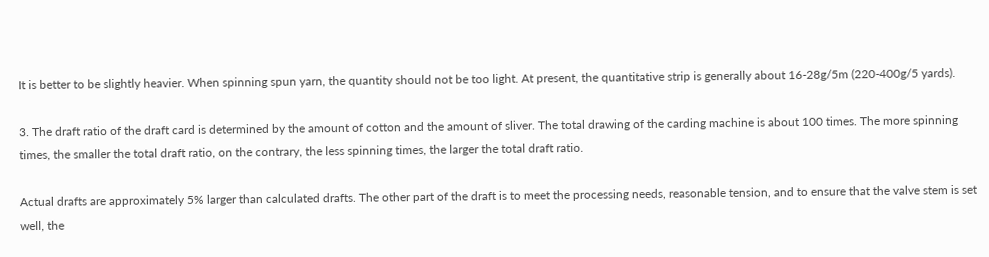It is better to be slightly heavier. When spinning spun yarn, the quantity should not be too light. At present, the quantitative strip is generally about 16-28g/5m (220-400g/5 yards).

3. The draft ratio of the draft card is determined by the amount of cotton and the amount of sliver. The total drawing of the carding machine is about 100 times. The more spinning times, the smaller the total draft ratio, on the contrary, the less spinning times, the larger the total draft ratio.

Actual drafts are approximately 5% larger than calculated drafts. The other part of the draft is to meet the processing needs, reasonable tension, and to ensure that the valve stem is set well, the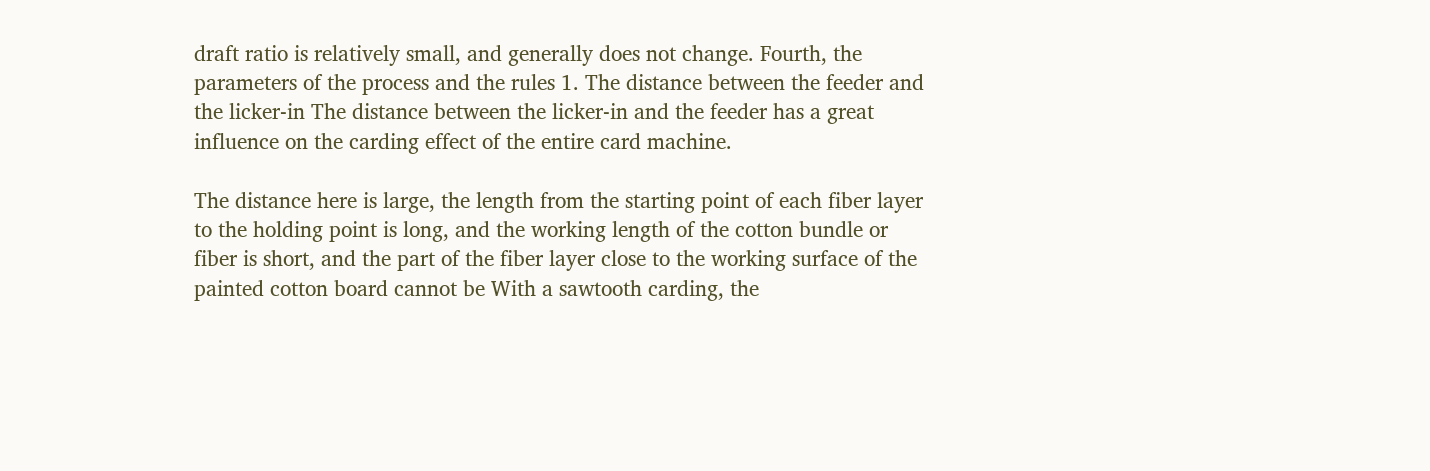draft ratio is relatively small, and generally does not change. Fourth, the parameters of the process and the rules 1. The distance between the feeder and the licker-in The distance between the licker-in and the feeder has a great influence on the carding effect of the entire card machine.

The distance here is large, the length from the starting point of each fiber layer to the holding point is long, and the working length of the cotton bundle or fiber is short, and the part of the fiber layer close to the working surface of the painted cotton board cannot be With a sawtooth carding, the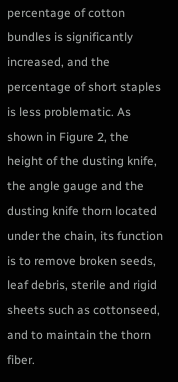percentage of cotton bundles is significantly increased, and the percentage of short staples is less problematic. As shown in Figure 2, the height of the dusting knife, the angle gauge and the dusting knife thorn located under the chain, its function is to remove broken seeds, leaf debris, sterile and rigid sheets such as cottonseed, and to maintain the thorn fiber.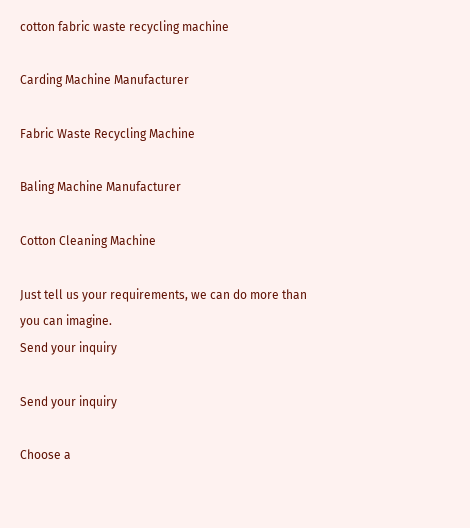cotton fabric waste recycling machine

Carding Machine Manufacturer

Fabric Waste Recycling Machine

Baling Machine Manufacturer

Cotton Cleaning Machine

Just tell us your requirements, we can do more than you can imagine.
Send your inquiry

Send your inquiry

Choose a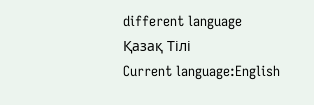different language
Қазақ Тілі
Current language:English